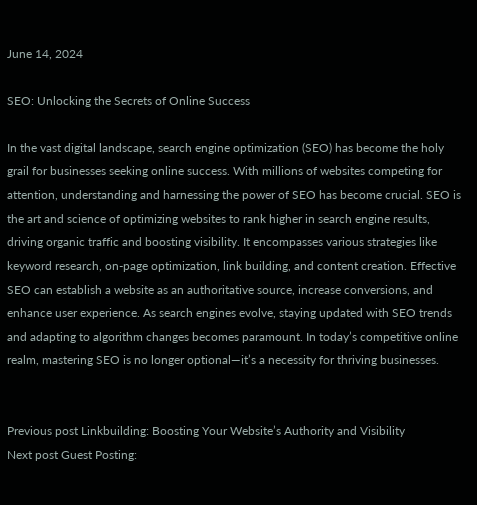June 14, 2024

SEO: Unlocking the Secrets of Online Success

In the vast digital landscape, search engine optimization (SEO) has become the holy grail for businesses seeking online success. With millions of websites competing for attention, understanding and harnessing the power of SEO has become crucial. SEO is the art and science of optimizing websites to rank higher in search engine results, driving organic traffic and boosting visibility. It encompasses various strategies like keyword research, on-page optimization, link building, and content creation. Effective SEO can establish a website as an authoritative source, increase conversions, and enhance user experience. As search engines evolve, staying updated with SEO trends and adapting to algorithm changes becomes paramount. In today’s competitive online realm, mastering SEO is no longer optional—it’s a necessity for thriving businesses.


Previous post Linkbuilding: Boosting Your Website’s Authority and Visibility
Next post Guest Posting: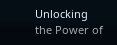Unlocking the Power of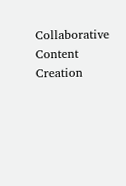Collaborative Content Creation